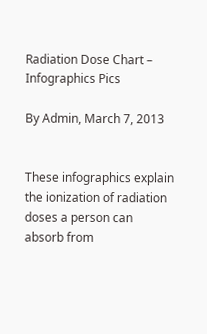Radiation Dose Chart – Infographics Pics

By Admin, March 7, 2013


These infographics explain the ionization of radiation doses a person can absorb from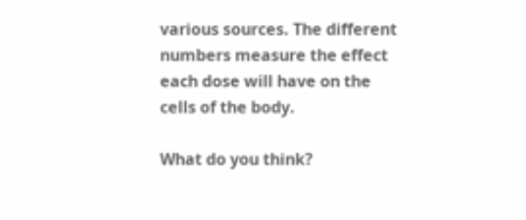various sources. The different numbers measure the effect each dose will have on the cells of the body.

What do you think?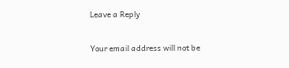Leave a Reply

Your email address will not be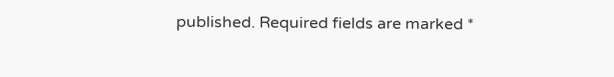published. Required fields are marked *